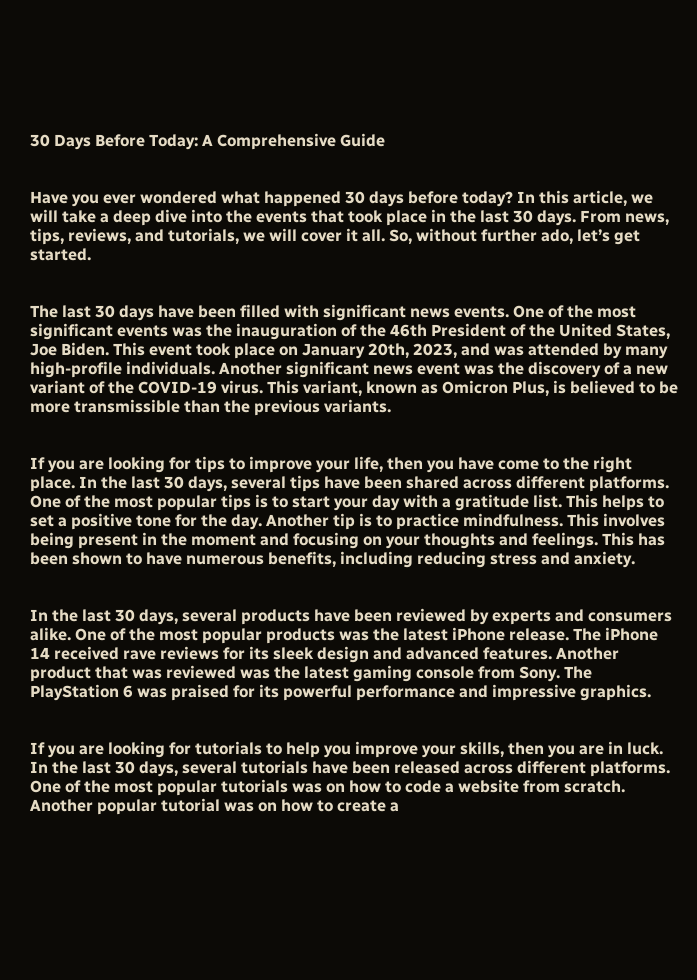30 Days Before Today: A Comprehensive Guide


Have you ever wondered what happened 30 days before today? In this article, we will take a deep dive into the events that took place in the last 30 days. From news, tips, reviews, and tutorials, we will cover it all. So, without further ado, let’s get started.


The last 30 days have been filled with significant news events. One of the most significant events was the inauguration of the 46th President of the United States, Joe Biden. This event took place on January 20th, 2023, and was attended by many high-profile individuals. Another significant news event was the discovery of a new variant of the COVID-19 virus. This variant, known as Omicron Plus, is believed to be more transmissible than the previous variants.


If you are looking for tips to improve your life, then you have come to the right place. In the last 30 days, several tips have been shared across different platforms. One of the most popular tips is to start your day with a gratitude list. This helps to set a positive tone for the day. Another tip is to practice mindfulness. This involves being present in the moment and focusing on your thoughts and feelings. This has been shown to have numerous benefits, including reducing stress and anxiety.


In the last 30 days, several products have been reviewed by experts and consumers alike. One of the most popular products was the latest iPhone release. The iPhone 14 received rave reviews for its sleek design and advanced features. Another product that was reviewed was the latest gaming console from Sony. The PlayStation 6 was praised for its powerful performance and impressive graphics.


If you are looking for tutorials to help you improve your skills, then you are in luck. In the last 30 days, several tutorials have been released across different platforms. One of the most popular tutorials was on how to code a website from scratch. Another popular tutorial was on how to create a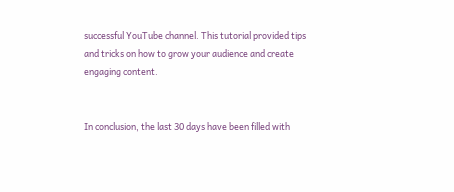successful YouTube channel. This tutorial provided tips and tricks on how to grow your audience and create engaging content.


In conclusion, the last 30 days have been filled with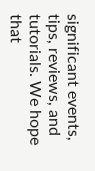significant events, tips, reviews, and tutorials. We hope that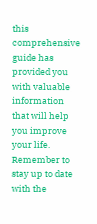this comprehensive guide has provided you with valuable information that will help you improve your life. Remember to stay up to date with the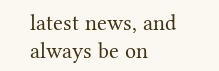latest news, and always be on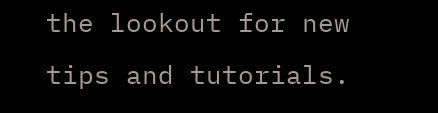the lookout for new tips and tutorials.